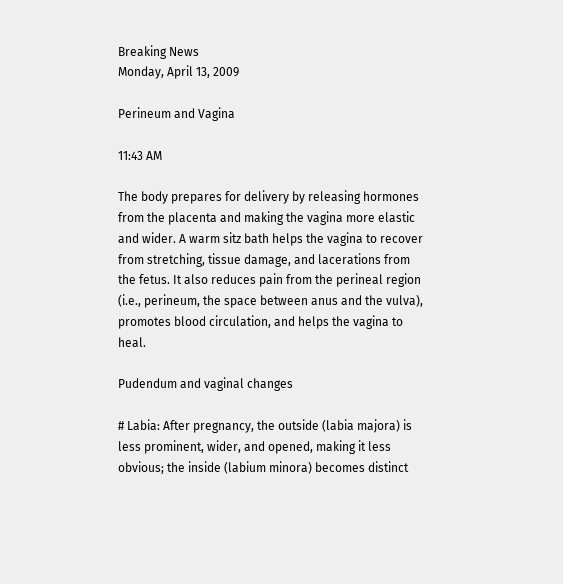Breaking News
Monday, April 13, 2009

Perineum and Vagina

11:43 AM

The body prepares for delivery by releasing hormones from the placenta and making the vagina more elastic and wider. A warm sitz bath helps the vagina to recover from stretching, tissue damage, and lacerations from the fetus. It also reduces pain from the perineal region (i.e., perineum, the space between anus and the vulva), promotes blood circulation, and helps the vagina to heal.

Pudendum and vaginal changes

# Labia: After pregnancy, the outside (labia majora) is less prominent, wider, and opened, making it less obvious; the inside (labium minora) becomes distinct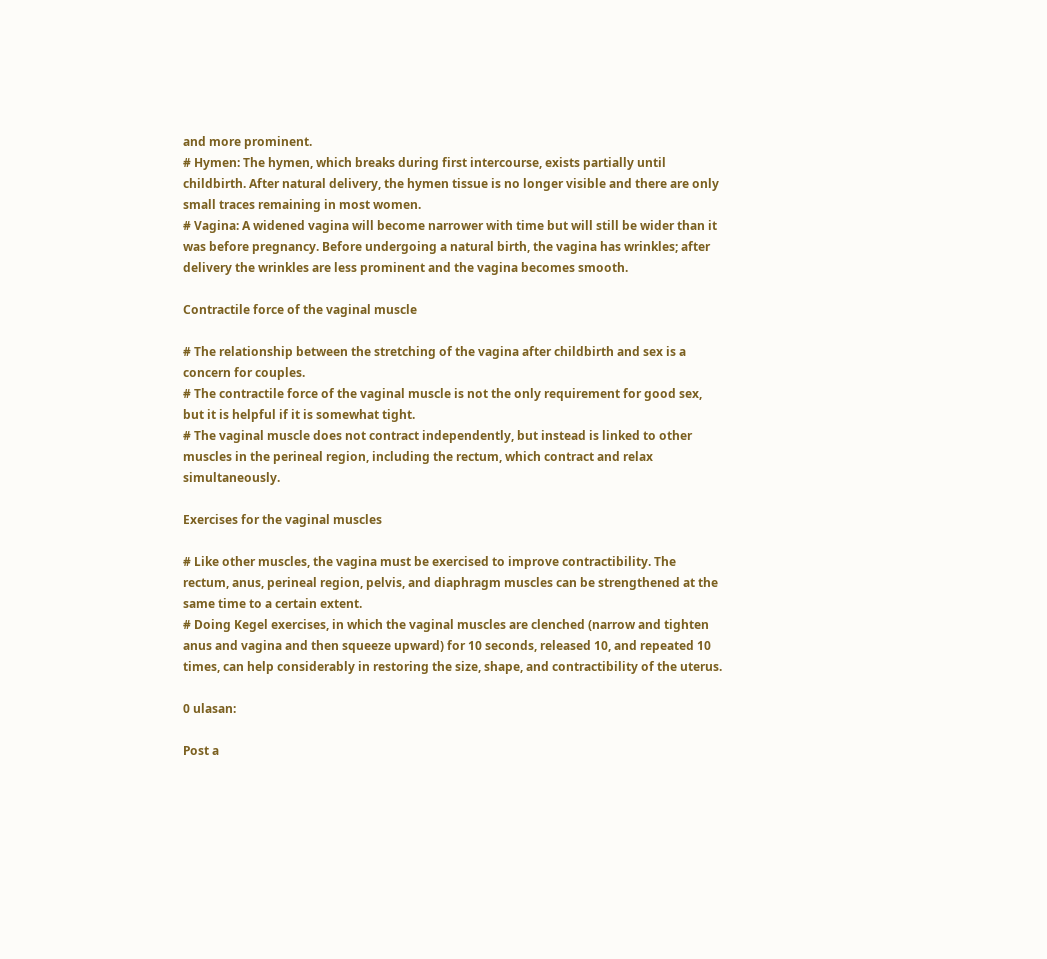and more prominent.
# Hymen: The hymen, which breaks during first intercourse, exists partially until childbirth. After natural delivery, the hymen tissue is no longer visible and there are only small traces remaining in most women.
# Vagina: A widened vagina will become narrower with time but will still be wider than it was before pregnancy. Before undergoing a natural birth, the vagina has wrinkles; after delivery the wrinkles are less prominent and the vagina becomes smooth.

Contractile force of the vaginal muscle

# The relationship between the stretching of the vagina after childbirth and sex is a concern for couples.
# The contractile force of the vaginal muscle is not the only requirement for good sex, but it is helpful if it is somewhat tight.
# The vaginal muscle does not contract independently, but instead is linked to other muscles in the perineal region, including the rectum, which contract and relax simultaneously.

Exercises for the vaginal muscles

# Like other muscles, the vagina must be exercised to improve contractibility. The rectum, anus, perineal region, pelvis, and diaphragm muscles can be strengthened at the same time to a certain extent.
# Doing Kegel exercises, in which the vaginal muscles are clenched (narrow and tighten anus and vagina and then squeeze upward) for 10 seconds, released 10, and repeated 10 times, can help considerably in restoring the size, shape, and contractibility of the uterus.

0 ulasan:

Post a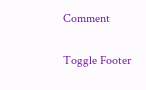Comment

Toggle Footer